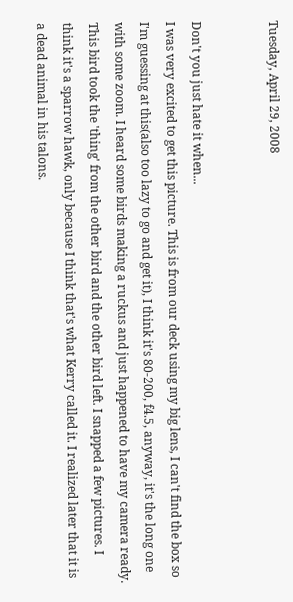Tuesday, April 29, 2008


Don't you just hate it when...
I was very excited to get this picture. This is from our deck using my big lens, I can't find the box so I'm guessing at this(also too lazy to go and get it), I think it's 80-200, f4.5, anyway, it's the long one with some zoom. I heard some birds making a ruckus and just happened to have my camera ready. This bird took the 'thing' from the other bird and the other bird left. I snapped a few pictures. I think it's a sparrow hawk, only because I think that's what Kerry called it. I realized later that it is a dead animal in his talons.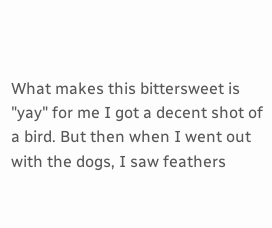What makes this bittersweet is "yay" for me I got a decent shot of a bird. But then when I went out with the dogs, I saw feathers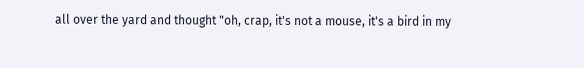all over the yard and thought "oh, crap, it's not a mouse, it's a bird in my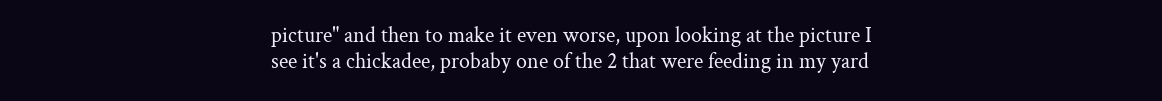picture" and then to make it even worse, upon looking at the picture I see it's a chickadee, probaby one of the 2 that were feeding in my yard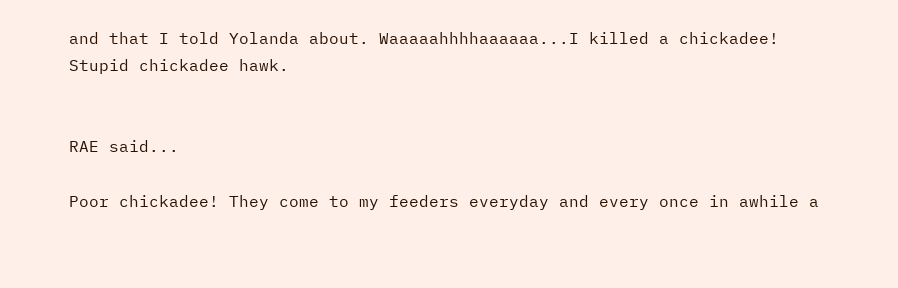and that I told Yolanda about. Waaaaahhhhaaaaaa...I killed a chickadee! Stupid chickadee hawk.


RAE said...

Poor chickadee! They come to my feeders everyday and every once in awhile a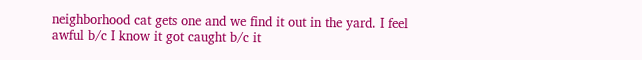neighborhood cat gets one and we find it out in the yard. I feel awful b/c I know it got caught b/c it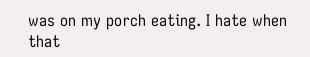was on my porch eating. I hate when that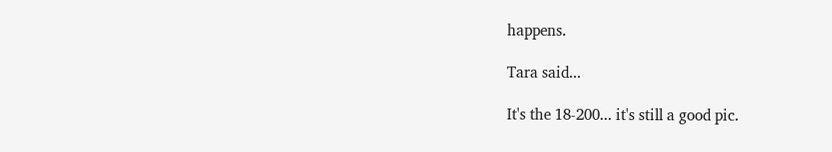happens.

Tara said...

It's the 18-200... it's still a good pic.